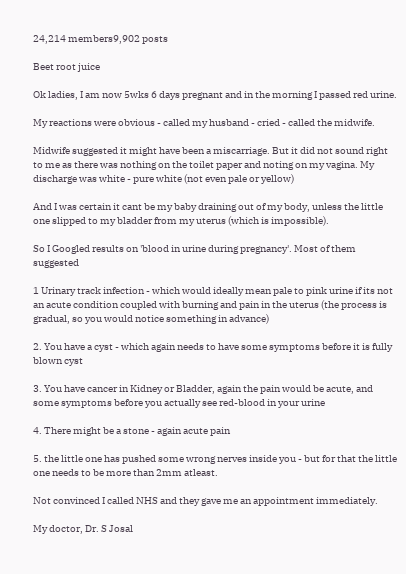24,214 members9,902 posts

Beet root juice

Ok ladies, I am now 5wks 6 days pregnant and in the morning I passed red urine.

My reactions were obvious - called my husband - cried - called the midwife.

Midwife suggested it might have been a miscarriage. But it did not sound right to me as there was nothing on the toilet paper and noting on my vagina. My discharge was white - pure white (not even pale or yellow)

And I was certain it cant be my baby draining out of my body, unless the little one slipped to my bladder from my uterus (which is impossible).

So I Googled results on 'blood in urine during pregnancy'. Most of them suggested

1 Urinary track infection - which would ideally mean pale to pink urine if its not an acute condition coupled with burning and pain in the uterus (the process is gradual, so you would notice something in advance)

2. You have a cyst - which again needs to have some symptoms before it is fully blown cyst

3. You have cancer in Kidney or Bladder, again the pain would be acute, and some symptoms before you actually see red-blood in your urine

4. There might be a stone - again acute pain

5. the little one has pushed some wrong nerves inside you - but for that the little one needs to be more than 2mm atleast.

Not convinced I called NHS and they gave me an appointment immediately.

My doctor, Dr. S Josal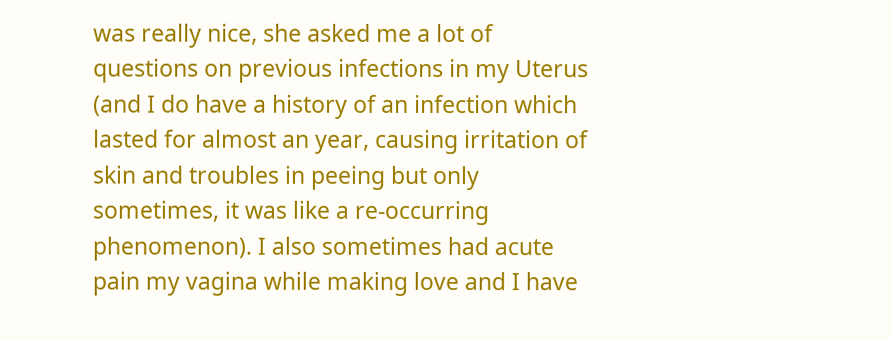was really nice, she asked me a lot of questions on previous infections in my Uterus (and I do have a history of an infection which lasted for almost an year, causing irritation of skin and troubles in peeing but only sometimes, it was like a re-occurring phenomenon). I also sometimes had acute pain my vagina while making love and I have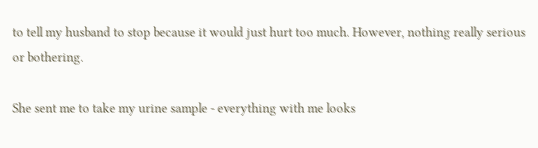to tell my husband to stop because it would just hurt too much. However, nothing really serious or bothering.

She sent me to take my urine sample - everything with me looks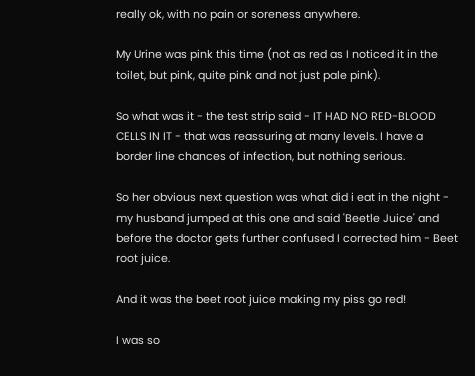really ok, with no pain or soreness anywhere.

My Urine was pink this time (not as red as I noticed it in the toilet, but pink, quite pink and not just pale pink).

So what was it - the test strip said - IT HAD NO RED-BLOOD CELLS IN IT - that was reassuring at many levels. I have a border line chances of infection, but nothing serious.

So her obvious next question was what did i eat in the night - my husband jumped at this one and said 'Beetle Juice' and before the doctor gets further confused I corrected him - Beet root juice.

And it was the beet root juice making my piss go red!

I was so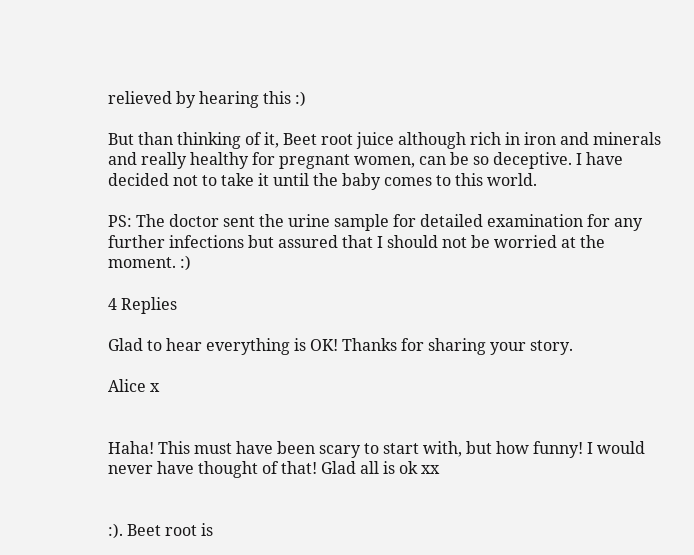relieved by hearing this :)

But than thinking of it, Beet root juice although rich in iron and minerals and really healthy for pregnant women, can be so deceptive. I have decided not to take it until the baby comes to this world.

PS: The doctor sent the urine sample for detailed examination for any further infections but assured that I should not be worried at the moment. :)

4 Replies

Glad to hear everything is OK! Thanks for sharing your story.

Alice x


Haha! This must have been scary to start with, but how funny! I would never have thought of that! Glad all is ok xx


:). Beet root is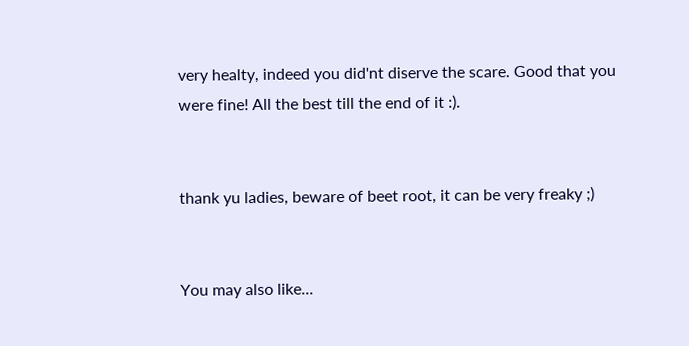very healty, indeed you did'nt diserve the scare. Good that you were fine! All the best till the end of it :).


thank yu ladies, beware of beet root, it can be very freaky ;)


You may also like...